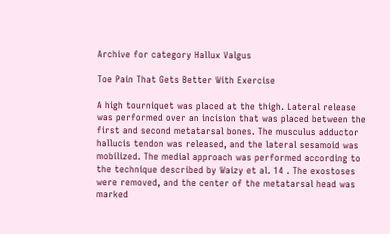Archive for category Hallux Valgus

Toe Pain That Gets Better With Exercise

A high tourniquet was placed at the thigh. Lateral release was performed over an incision that was placed between the first and second metatarsal bones. The musculus adductor hallucis tendon was released, and the lateral sesamoid was mobilized. The medial approach was performed according to the technique described by Waizy et al. 14 . The exostoses were removed, and the center of the metatarsal head was marked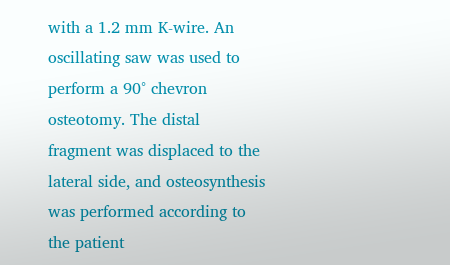with a 1.2 mm K-wire. An oscillating saw was used to perform a 90° chevron osteotomy. The distal fragment was displaced to the lateral side, and osteosynthesis was performed according to the patient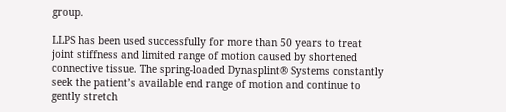group.

LLPS has been used successfully for more than 50 years to treat joint stiffness and limited range of motion caused by shortened connective tissue. The spring-loaded Dynasplint® Systems constantly seek the patient’s available end range of motion and continue to gently stretch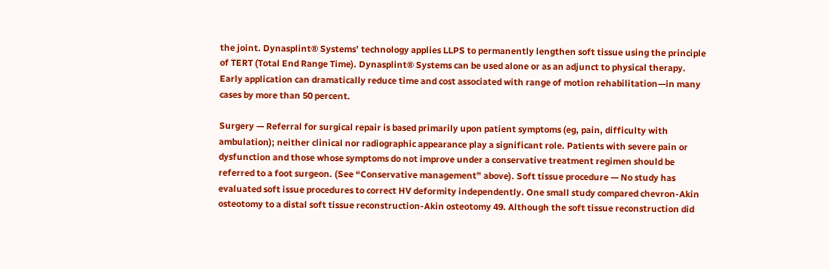the joint. Dynasplint® Systems’ technology applies LLPS to permanently lengthen soft tissue using the principle of TERT (Total End Range Time). Dynasplint® Systems can be used alone or as an adjunct to physical therapy. Early application can dramatically reduce time and cost associated with range of motion rehabilitation—in many cases by more than 50 percent.

Surgery — Referral for surgical repair is based primarily upon patient symptoms (eg, pain, difficulty with ambulation); neither clinical nor radiographic appearance play a significant role. Patients with severe pain or dysfunction and those whose symptoms do not improve under a conservative treatment regimen should be referred to a foot surgeon. (See “Conservative management” above). Soft tissue procedure — No study has evaluated soft issue procedures to correct HV deformity independently. One small study compared chevron-Akin osteotomy to a distal soft tissue reconstruction-Akin osteotomy 49. Although the soft tissue reconstruction did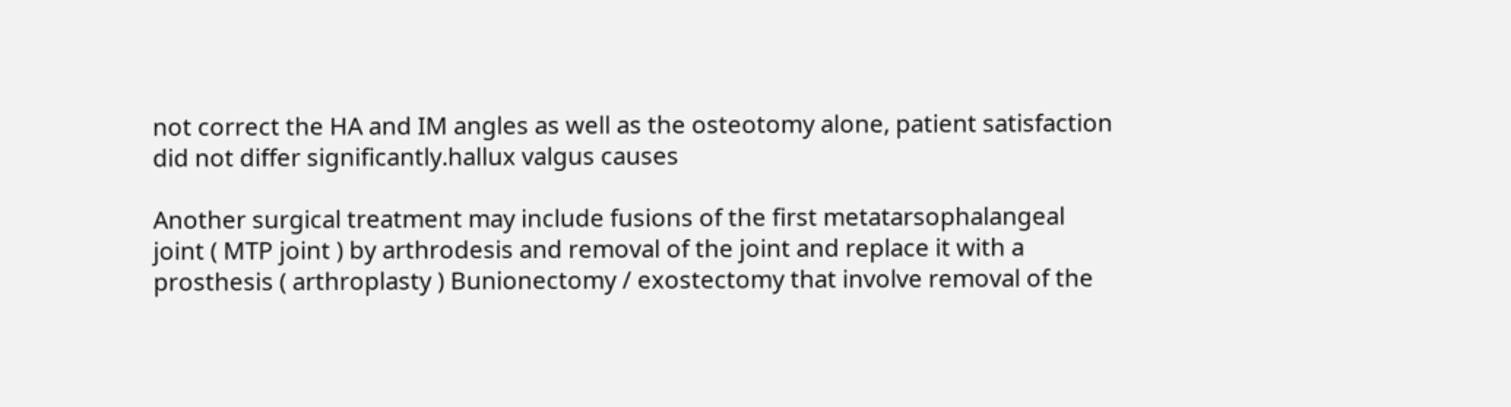not correct the HA and IM angles as well as the osteotomy alone, patient satisfaction did not differ significantly.hallux valgus causes

Another surgical treatment may include fusions of the first metatarsophalangeal joint ( MTP joint ) by arthrodesis and removal of the joint and replace it with a prosthesis ( arthroplasty ) Bunionectomy / exostectomy that involve removal of the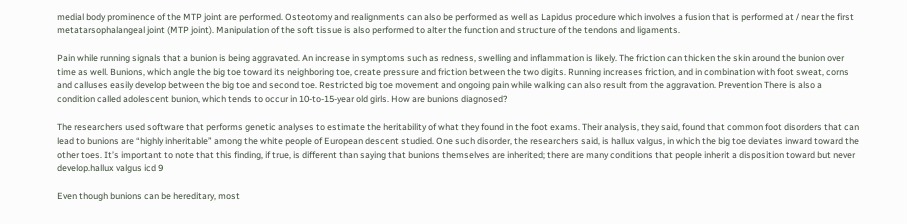medial body prominence of the MTP joint are performed. Osteotomy and realignments can also be performed as well as Lapidus procedure which involves a fusion that is performed at / near the first metatarsophalangeal joint (MTP joint). Manipulation of the soft tissue is also performed to alter the function and structure of the tendons and ligaments.

Pain while running signals that a bunion is being aggravated. An increase in symptoms such as redness, swelling and inflammation is likely. The friction can thicken the skin around the bunion over time as well. Bunions, which angle the big toe toward its neighboring toe, create pressure and friction between the two digits. Running increases friction, and in combination with foot sweat, corns and calluses easily develop between the big toe and second toe. Restricted big toe movement and ongoing pain while walking can also result from the aggravation. Prevention There is also a condition called adolescent bunion, which tends to occur in 10-to-15-year old girls. How are bunions diagnosed?

The researchers used software that performs genetic analyses to estimate the heritability of what they found in the foot exams. Their analysis, they said, found that common foot disorders that can lead to bunions are “highly inheritable” among the white people of European descent studied. One such disorder, the researchers said, is hallux valgus, in which the big toe deviates inward toward the other toes. It’s important to note that this finding, if true, is different than saying that bunions themselves are inherited; there are many conditions that people inherit a disposition toward but never develop.hallux valgus icd 9

Even though bunions can be hereditary, most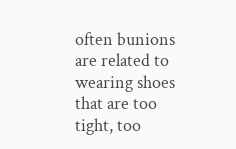often bunions are related to wearing shoes that are too tight, too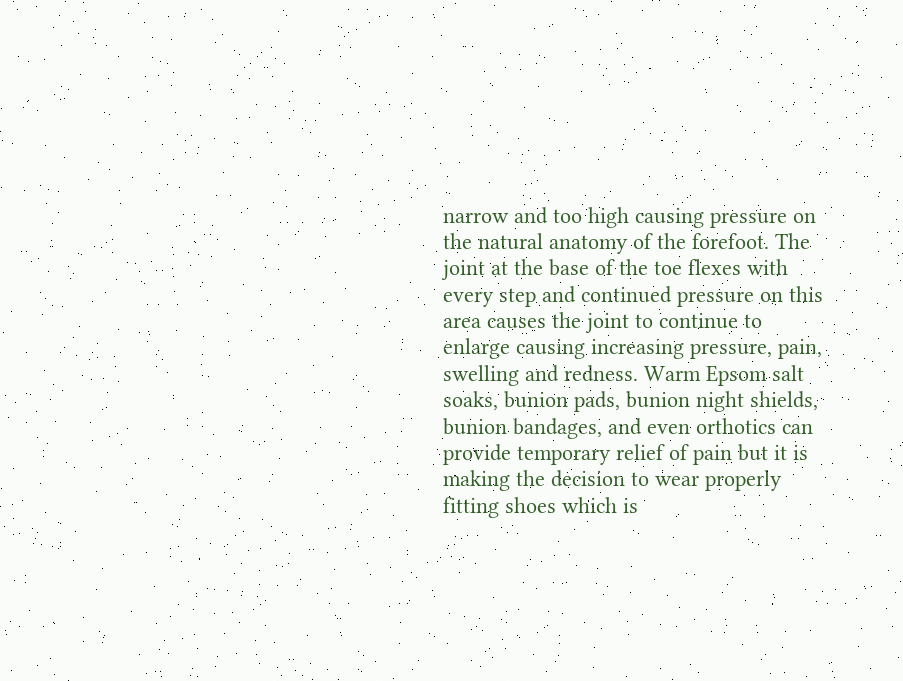narrow and too high causing pressure on the natural anatomy of the forefoot. The joint at the base of the toe flexes with every step and continued pressure on this area causes the joint to continue to enlarge causing increasing pressure, pain, swelling and redness. Warm Epsom salt soaks, bunion pads, bunion night shields, bunion bandages, and even orthotics can provide temporary relief of pain but it is making the decision to wear properly fitting shoes which is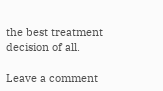the best treatment decision of all.

Leave a comment